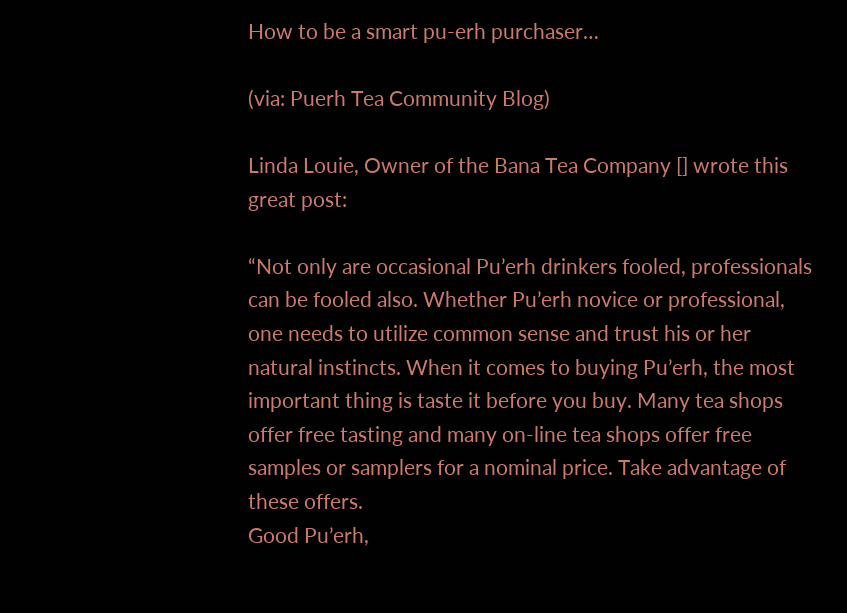How to be a smart pu-erh purchaser…

(via: Puerh Tea Community Blog)

Linda Louie, Owner of the Bana Tea Company [] wrote this great post:

“Not only are occasional Pu’erh drinkers fooled, professionals can be fooled also. Whether Pu’erh novice or professional, one needs to utilize common sense and trust his or her natural instincts. When it comes to buying Pu’erh, the most important thing is taste it before you buy. Many tea shops offer free tasting and many on-line tea shops offer free samples or samplers for a nominal price. Take advantage of these offers.
Good Pu’erh,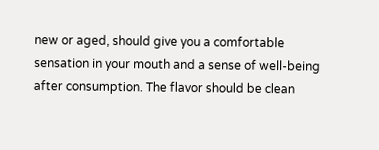new or aged, should give you a comfortable sensation in your mouth and a sense of well-being after consumption. The flavor should be clean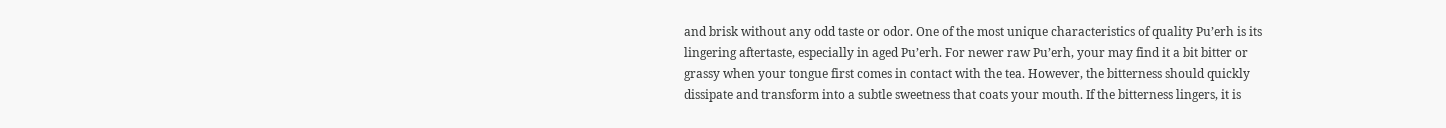and brisk without any odd taste or odor. One of the most unique characteristics of quality Pu’erh is its lingering aftertaste, especially in aged Pu’erh. For newer raw Pu’erh, your may find it a bit bitter or grassy when your tongue first comes in contact with the tea. However, the bitterness should quickly dissipate and transform into a subtle sweetness that coats your mouth. If the bitterness lingers, it is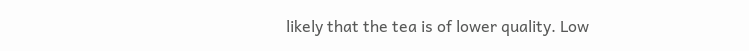likely that the tea is of lower quality. Low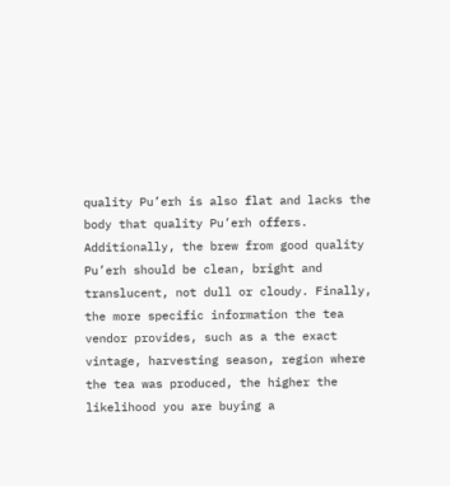quality Pu’erh is also flat and lacks the body that quality Pu’erh offers. Additionally, the brew from good quality Pu’erh should be clean, bright and translucent, not dull or cloudy. Finally, the more specific information the tea vendor provides, such as a the exact vintage, harvesting season, region where the tea was produced, the higher the likelihood you are buying a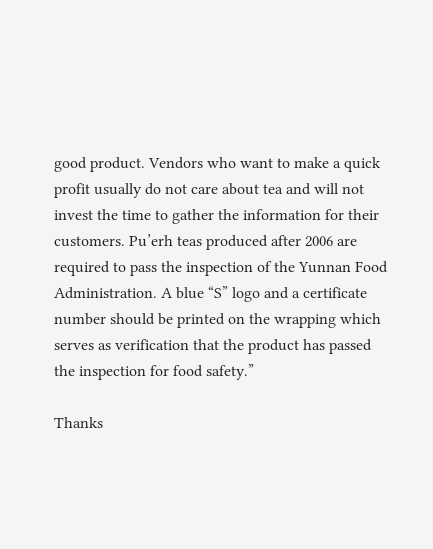good product. Vendors who want to make a quick profit usually do not care about tea and will not invest the time to gather the information for their customers. Pu’erh teas produced after 2006 are required to pass the inspection of the Yunnan Food Administration. A blue “S” logo and a certificate number should be printed on the wrapping which serves as verification that the product has passed the inspection for food safety.”

Thanks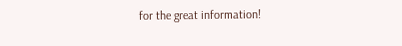for the great information!